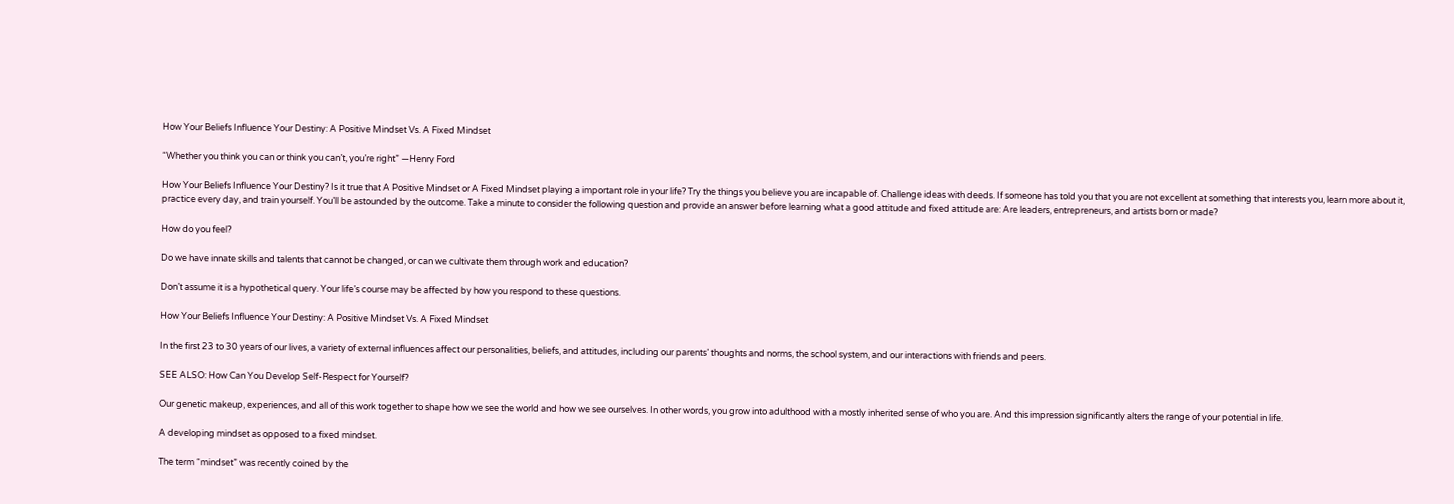How Your Beliefs Influence Your Destiny: A Positive Mindset Vs. A Fixed Mindset

“Whether you think you can or think you can’t, you’re right” —Henry Ford

How Your Beliefs Influence Your Destiny? Is it true that A Positive Mindset or A Fixed Mindset playing a important role in your life? Try the things you believe you are incapable of. Challenge ideas with deeds. If someone has told you that you are not excellent at something that interests you, learn more about it, practice every day, and train yourself. You’ll be astounded by the outcome. Take a minute to consider the following question and provide an answer before learning what a good attitude and fixed attitude are: Are leaders, entrepreneurs, and artists born or made?

How do you feel?

Do we have innate skills and talents that cannot be changed, or can we cultivate them through work and education?

Don’t assume it is a hypothetical query. Your life’s course may be affected by how you respond to these questions.

How Your Beliefs Influence Your Destiny: A Positive Mindset Vs. A Fixed Mindset

In the first 23 to 30 years of our lives, a variety of external influences affect our personalities, beliefs, and attitudes, including our parents’ thoughts and norms, the school system, and our interactions with friends and peers.

SEE ALSO: How Can You Develop Self-Respect for Yourself?

Our genetic makeup, experiences, and all of this work together to shape how we see the world and how we see ourselves. In other words, you grow into adulthood with a mostly inherited sense of who you are. And this impression significantly alters the range of your potential in life.

A developing mindset as opposed to a fixed mindset.

The term “mindset” was recently coined by the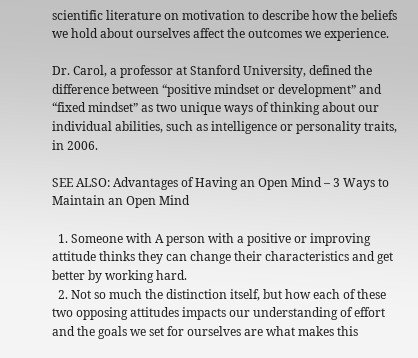scientific literature on motivation to describe how the beliefs we hold about ourselves affect the outcomes we experience.

Dr. Carol, a professor at Stanford University, defined the difference between “positive mindset or development” and “fixed mindset” as two unique ways of thinking about our individual abilities, such as intelligence or personality traits, in 2006.

SEE ALSO: Advantages of Having an Open Mind – 3 Ways to Maintain an Open Mind

  1. Someone with A person with a positive or improving attitude thinks they can change their characteristics and get better by working hard.
  2. Not so much the distinction itself, but how each of these two opposing attitudes impacts our understanding of effort and the goals we set for ourselves are what makes this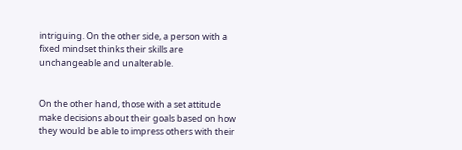intriguing. On the other side, a person with a fixed mindset thinks their skills are unchangeable and unalterable.


On the other hand, those with a set attitude make decisions about their goals based on how they would be able to impress others with their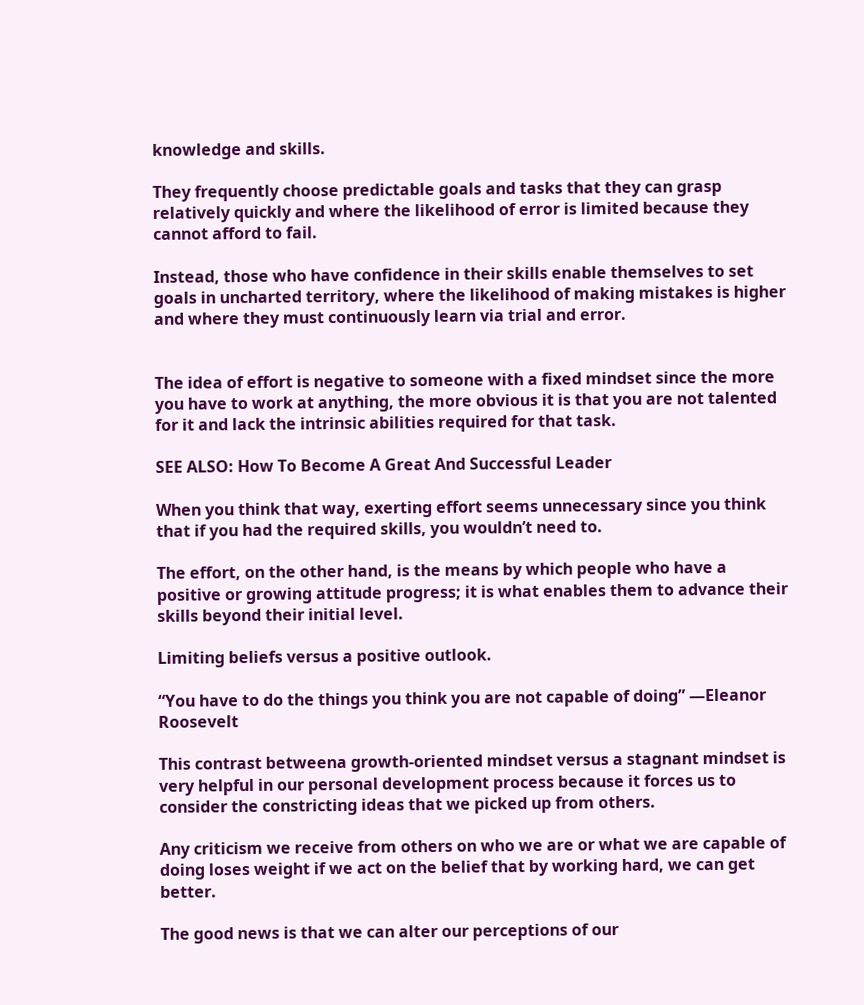knowledge and skills.

They frequently choose predictable goals and tasks that they can grasp relatively quickly and where the likelihood of error is limited because they cannot afford to fail.

Instead, those who have confidence in their skills enable themselves to set goals in uncharted territory, where the likelihood of making mistakes is higher and where they must continuously learn via trial and error.


The idea of effort is negative to someone with a fixed mindset since the more you have to work at anything, the more obvious it is that you are not talented for it and lack the intrinsic abilities required for that task.

SEE ALSO: How To Become A Great And Successful Leader

When you think that way, exerting effort seems unnecessary since you think that if you had the required skills, you wouldn’t need to.

The effort, on the other hand, is the means by which people who have a positive or growing attitude progress; it is what enables them to advance their skills beyond their initial level.

Limiting beliefs versus a positive outlook.

“You have to do the things you think you are not capable of doing” —Eleanor Roosevelt

This contrast betweena growth-oriented mindset versus a stagnant mindset is very helpful in our personal development process because it forces us to consider the constricting ideas that we picked up from others.

Any criticism we receive from others on who we are or what we are capable of doing loses weight if we act on the belief that by working hard, we can get better.

The good news is that we can alter our perceptions of our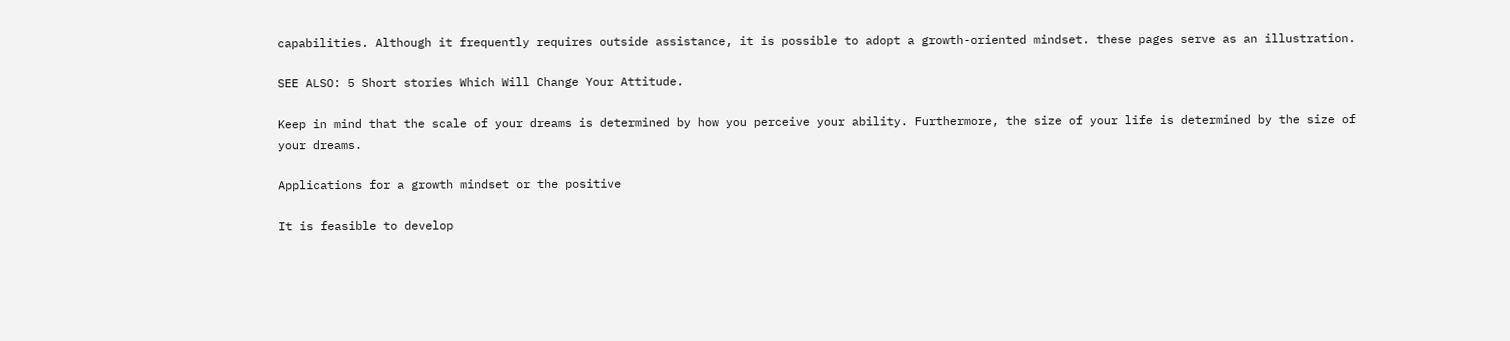capabilities. Although it frequently requires outside assistance, it is possible to adopt a growth-oriented mindset. these pages serve as an illustration.

SEE ALSO: 5 Short stories Which Will Change Your Attitude.

Keep in mind that the scale of your dreams is determined by how you perceive your ability. Furthermore, the size of your life is determined by the size of your dreams.

Applications for a growth mindset or the positive

It is feasible to develop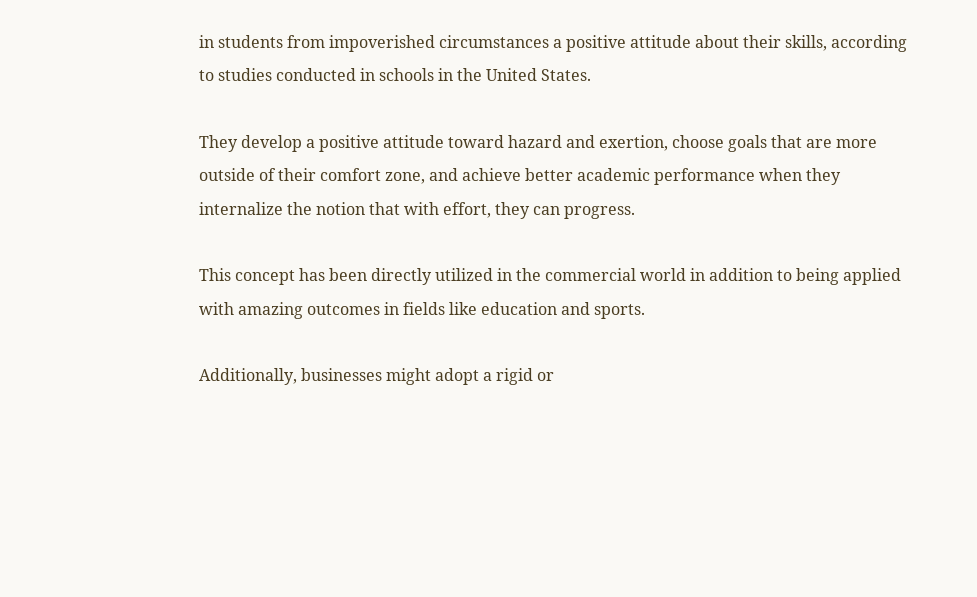in students from impoverished circumstances a positive attitude about their skills, according to studies conducted in schools in the United States.

They develop a positive attitude toward hazard and exertion, choose goals that are more outside of their comfort zone, and achieve better academic performance when they internalize the notion that with effort, they can progress.

This concept has been directly utilized in the commercial world in addition to being applied with amazing outcomes in fields like education and sports.

Additionally, businesses might adopt a rigid or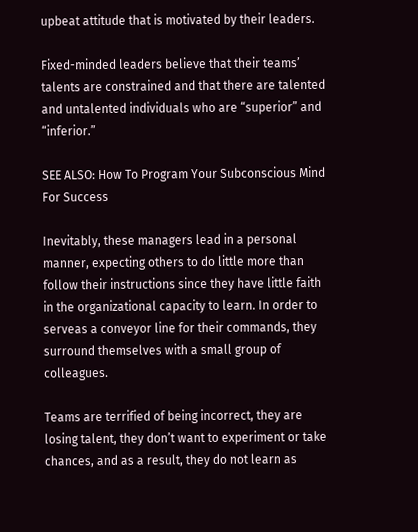upbeat attitude that is motivated by their leaders.

Fixed-minded leaders believe that their teams’ talents are constrained and that there are talented and untalented individuals who are “superior” and “inferior.”

SEE ALSO: How To Program Your Subconscious Mind For Success

Inevitably, these managers lead in a personal manner, expecting others to do little more than follow their instructions since they have little faith in the organizational capacity to learn. In order to serveas a conveyor line for their commands, they surround themselves with a small group of colleagues.

Teams are terrified of being incorrect, they are losing talent, they don’t want to experiment or take chances, and as a result, they do not learn as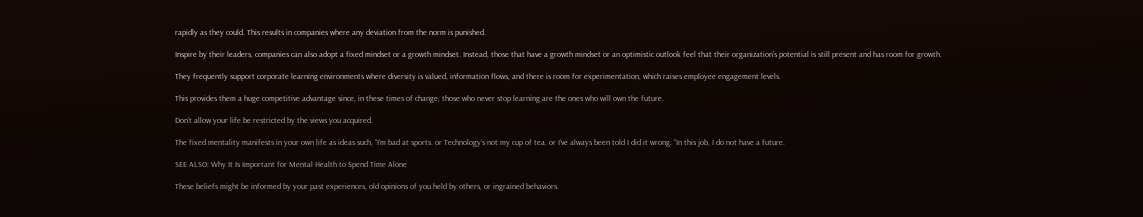rapidly as they could. This results in companies where any deviation from the norm is punished.

Inspire by their leaders, companies can also adopt a fixed mindset or a growth mindset. Instead, those that have a growth mindset or an optimistic outlook feel that their organization’s potential is still present and has room for growth.

They frequently support corporate learning environments where diversity is valued, information flows, and there is room for experimentation, which raises employee engagement levels.

This provides them a huge competitive advantage since, in these times of change, those who never stop learning are the ones who will own the future.

Don’t allow your life be restricted by the views you acquired.

The fixed mentality manifests in your own life as ideas such, “I’m bad at sports. or Technology’s not my cup of tea. or I’ve always been told I did it wrong. “In this job, I do not have a future.

SEE ALSO: Why It Is Important for Mental Health to Spend Time Alone

These beliefs might be informed by your past experiences, old opinions of you held by others, or ingrained behaviors.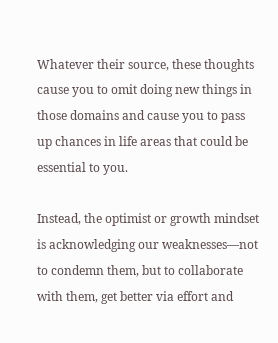Whatever their source, these thoughts cause you to omit doing new things in those domains and cause you to pass up chances in life areas that could be essential to you.

Instead, the optimist or growth mindset is acknowledging our weaknesses—not to condemn them, but to collaborate with them, get better via effort and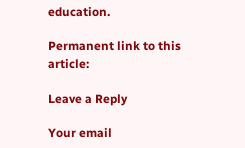education.

Permanent link to this article:

Leave a Reply

Your email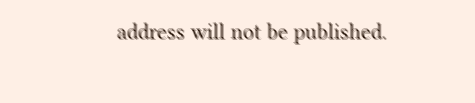address will not be published.